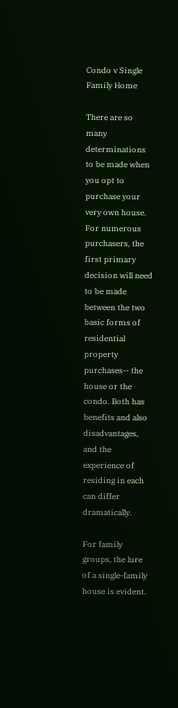Condo v Single Family Home

There are so many determinations to be made when you opt to purchase your very own house. For numerous purchasers, the first primary decision will need to be made between the two basic forms of residential property purchases-- the house or the condo. Both has benefits and also disadvantages, and the experience of residing in each can differ dramatically.

For family groups, the lure of a single-family house is evident.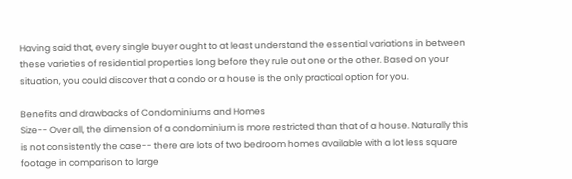Having said that, every single buyer ought to at least understand the essential variations in between these varieties of residential properties long before they rule out one or the other. Based on your situation, you could discover that a condo or a house is the only practical option for you.

Benefits and drawbacks of Condominiums and Homes
Size-- Over all, the dimension of a condominium is more restricted than that of a house. Naturally this is not consistently the case-- there are lots of two bedroom homes available with a lot less square footage in comparison to large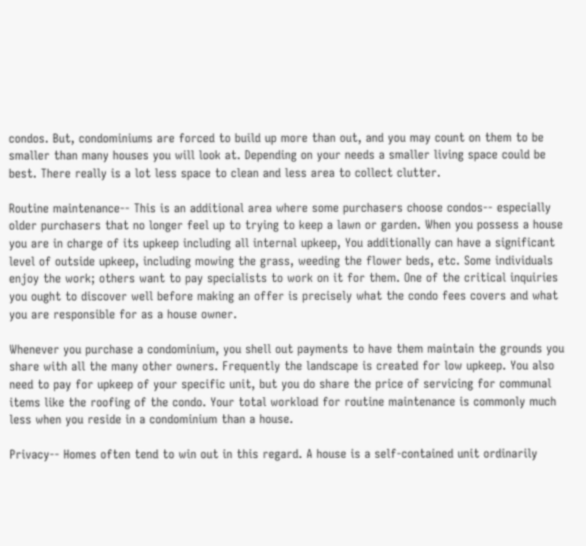condos. But, condominiums are forced to build up more than out, and you may count on them to be smaller than many houses you will look at. Depending on your needs a smaller living space could be best. There really is a lot less space to clean and less area to collect clutter.

Routine maintenance-- This is an additional area where some purchasers choose condos-- especially older purchasers that no longer feel up to trying to keep a lawn or garden. When you possess a house you are in charge of its upkeep including all internal upkeep, You additionally can have a significant level of outside upkeep, including mowing the grass, weeding the flower beds, etc. Some individuals enjoy the work; others want to pay specialists to work on it for them. One of the critical inquiries you ought to discover well before making an offer is precisely what the condo fees covers and what you are responsible for as a house owner.

Whenever you purchase a condominium, you shell out payments to have them maintain the grounds you share with all the many other owners. Frequently the landscape is created for low upkeep. You also need to pay for upkeep of your specific unit, but you do share the price of servicing for communal items like the roofing of the condo. Your total workload for routine maintenance is commonly much less when you reside in a condominium than a house.

Privacy-- Homes often tend to win out in this regard. A house is a self-contained unit ordinarily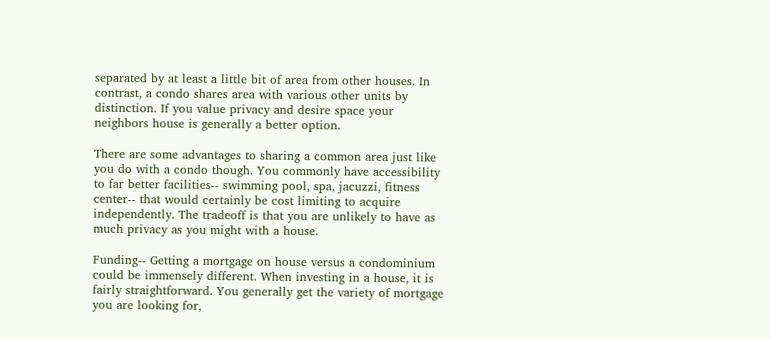separated by at least a little bit of area from other houses. In contrast, a condo shares area with various other units by distinction. If you value privacy and desire space your neighbors house is generally a better option.

There are some advantages to sharing a common area just like you do with a condo though. You commonly have accessibility to far better facilities-- swimming pool, spa, jacuzzi, fitness center-- that would certainly be cost limiting to acquire independently. The tradeoff is that you are unlikely to have as much privacy as you might with a house.

Funding-- Getting a mortgage on house versus a condominium could be immensely different. When investing in a house, it is fairly straightforward. You generally get the variety of mortgage you are looking for,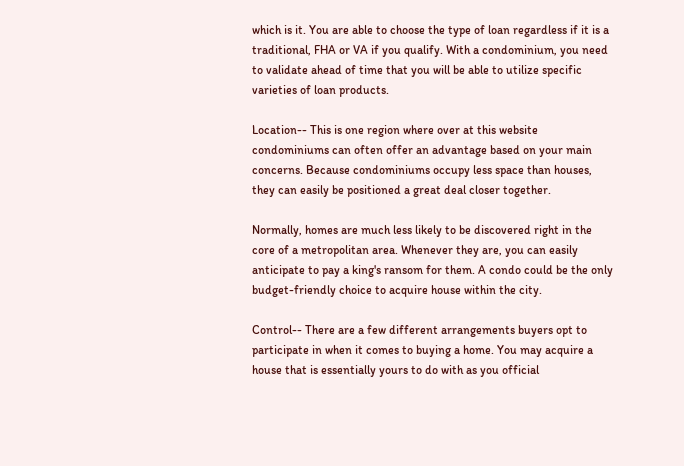which is it. You are able to choose the type of loan regardless if it is a traditional, FHA or VA if you qualify. With a condominium, you need to validate ahead of time that you will be able to utilize specific varieties of loan products.

Location-- This is one region where over at this website condominiums can often offer an advantage based on your main concerns. Because condominiums occupy less space than houses, they can easily be positioned a great deal closer together.

Normally, homes are much less likely to be discovered right in the core of a metropolitan area. Whenever they are, you can easily anticipate to pay a king's ransom for them. A condo could be the only budget-friendly choice to acquire house within the city.

Control-- There are a few different arrangements buyers opt to participate in when it comes to buying a home. You may acquire a house that is essentially yours to do with as you official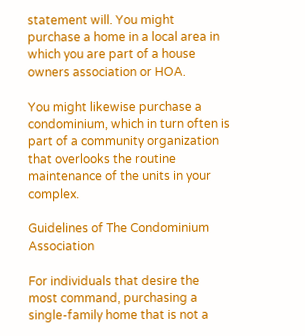statement will. You might purchase a home in a local area in which you are part of a house owners association or HOA.

You might likewise purchase a condominium, which in turn often is part of a community organization that overlooks the routine maintenance of the units in your complex.

Guidelines of The Condominium Association

For individuals that desire the most command, purchasing a single-family home that is not a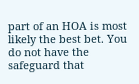part of an HOA is most likely the best bet. You do not have the safeguard that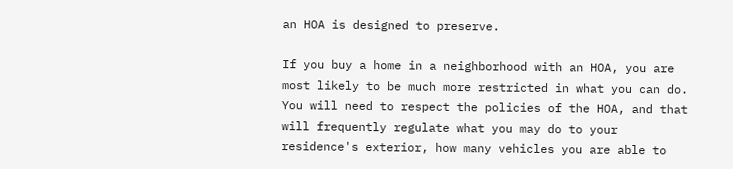an HOA is designed to preserve.

If you buy a home in a neighborhood with an HOA, you are most likely to be much more restricted in what you can do. You will need to respect the policies of the HOA, and that will frequently regulate what you may do to your residence's exterior, how many vehicles you are able to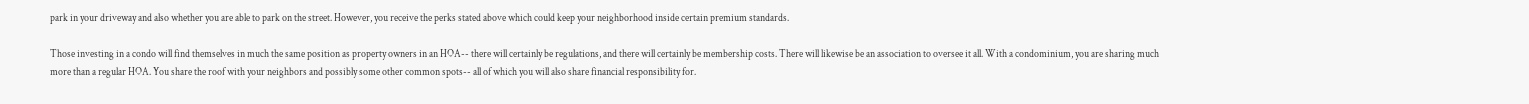park in your driveway and also whether you are able to park on the street. However, you receive the perks stated above which could keep your neighborhood inside certain premium standards.

Those investing in a condo will find themselves in much the same position as property owners in an HOA-- there will certainly be regulations, and there will certainly be membership costs. There will likewise be an association to oversee it all. With a condominium, you are sharing much more than a regular HOA. You share the roof with your neighbors and possibly some other common spots-- all of which you will also share financial responsibility for.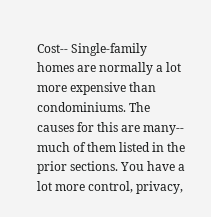Cost-- Single-family homes are normally a lot more expensive than condominiums. The causes for this are many-- much of them listed in the prior sections. You have a lot more control, privacy,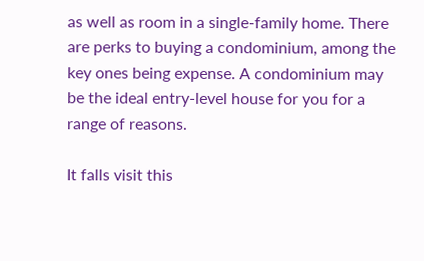as well as room in a single-family home. There are perks to buying a condominium, among the key ones being expense. A condominium may be the ideal entry-level house for you for a range of reasons.

It falls visit this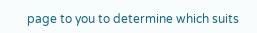page to you to determine which suits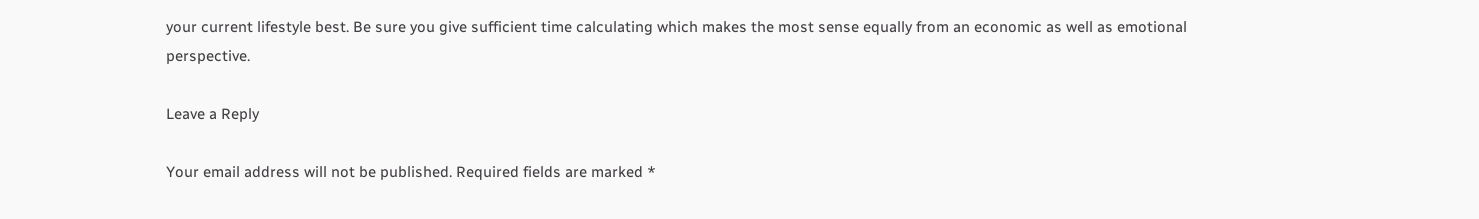your current lifestyle best. Be sure you give sufficient time calculating which makes the most sense equally from an economic as well as emotional perspective.

Leave a Reply

Your email address will not be published. Required fields are marked *